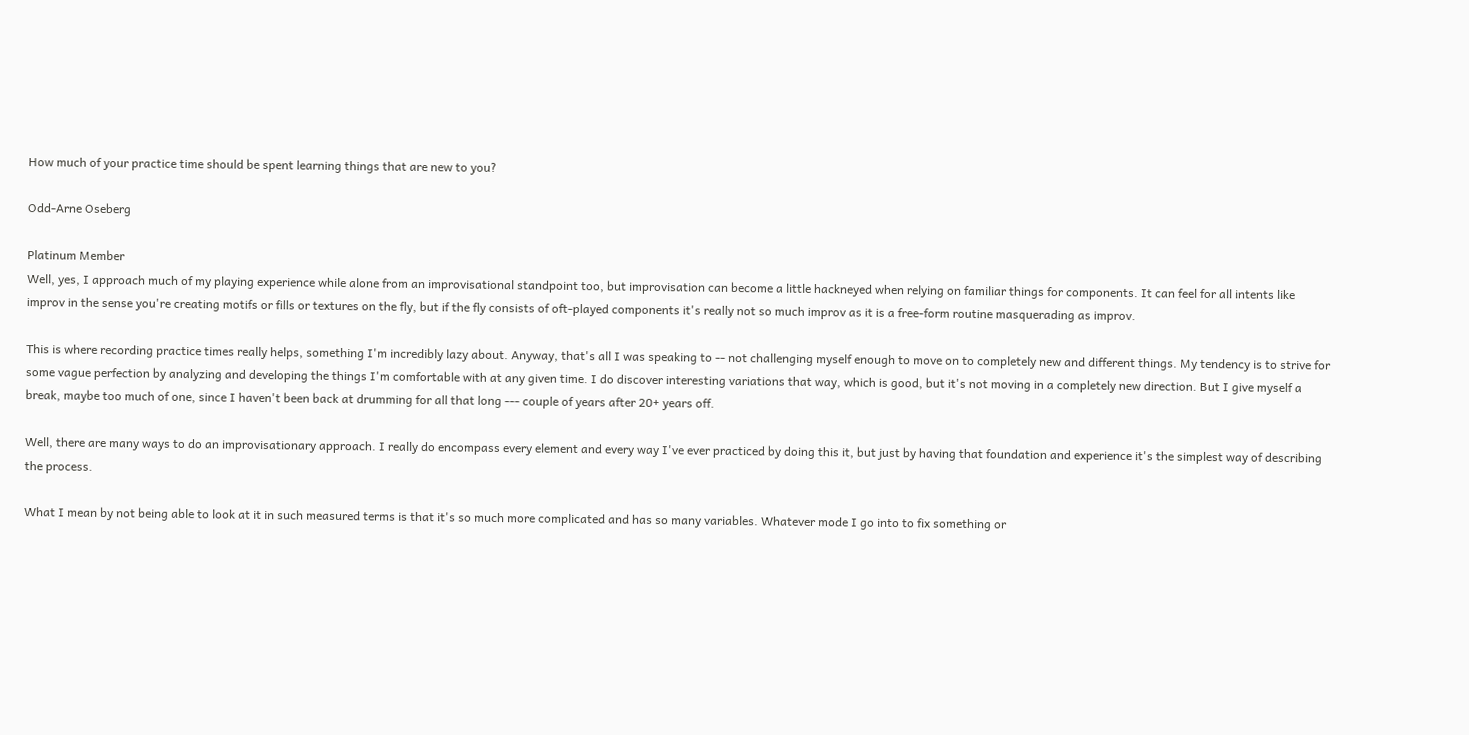How much of your practice time should be spent learning things that are new to you?

Odd-Arne Oseberg

Platinum Member
Well, yes, I approach much of my playing experience while alone from an improvisational standpoint too, but improvisation can become a little hackneyed when relying on familiar things for components. It can feel for all intents like improv in the sense you're creating motifs or fills or textures on the fly, but if the fly consists of oft-played components it's really not so much improv as it is a free-form routine masquerading as improv.

This is where recording practice times really helps, something I'm incredibly lazy about. Anyway, that's all I was speaking to -- not challenging myself enough to move on to completely new and different things. My tendency is to strive for some vague perfection by analyzing and developing the things I'm comfortable with at any given time. I do discover interesting variations that way, which is good, but it's not moving in a completely new direction. But I give myself a break, maybe too much of one, since I haven't been back at drumming for all that long --- couple of years after 20+ years off.

Well, there are many ways to do an improvisationary approach. I really do encompass every element and every way I've ever practiced by doing this it, but just by having that foundation and experience it's the simplest way of describing the process.

What I mean by not being able to look at it in such measured terms is that it's so much more complicated and has so many variables. Whatever mode I go into to fix something or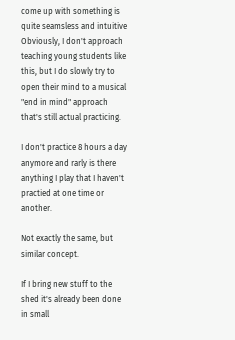come up with something is quite seamsless and intuitive Obviously, I don't approach teaching young students like this, but I do slowly try to open their mind to a musical "end in mind" approach that's still actual practicing.

I don't practice 8 hours a day anymore and rarly is there anything I play that I haven't practied at one time or another.

Not exactly the same, but similar concept.

If I bring new stuff to the shed it's already been done in small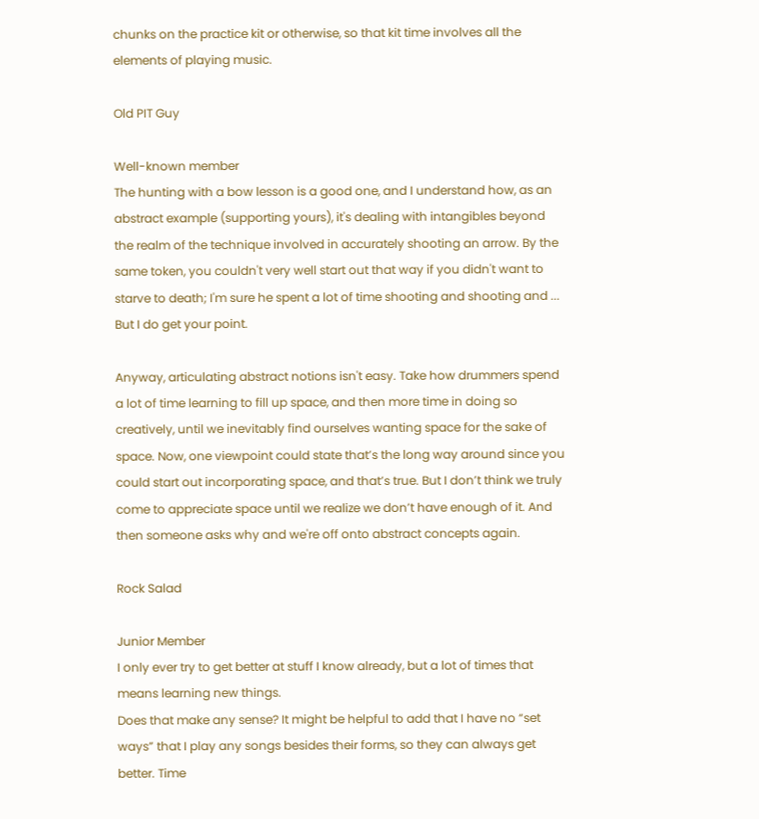chunks on the practice kit or otherwise, so that kit time involves all the elements of playing music.

Old PIT Guy

Well-known member
The hunting with a bow lesson is a good one, and I understand how, as an abstract example (supporting yours), it's dealing with intangibles beyond the realm of the technique involved in accurately shooting an arrow. By the same token, you couldn't very well start out that way if you didn't want to starve to death; I'm sure he spent a lot of time shooting and shooting and ... But I do get your point.

Anyway, articulating abstract notions isn't easy. Take how drummers spend a lot of time learning to fill up space, and then more time in doing so creatively, until we inevitably find ourselves wanting space for the sake of space. Now, one viewpoint could state that’s the long way around since you could start out incorporating space, and that’s true. But I don’t think we truly come to appreciate space until we realize we don’t have enough of it. And then someone asks why and we're off onto abstract concepts again.

Rock Salad

Junior Member
I only ever try to get better at stuff I know already, but a lot of times that means learning new things.
Does that make any sense? It might be helpful to add that I have no “set ways” that I play any songs besides their forms, so they can always get better. Time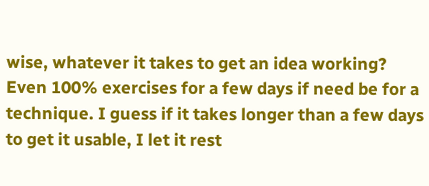wise, whatever it takes to get an idea working? Even 100% exercises for a few days if need be for a technique. I guess if it takes longer than a few days to get it usable, I let it rest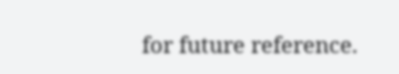for future reference.